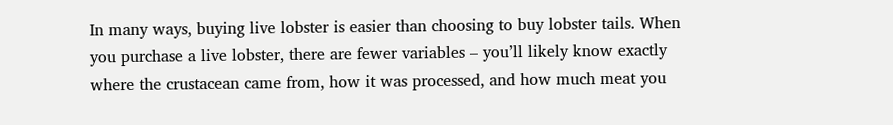In many ways, buying live lobster is easier than choosing to buy lobster tails. When you purchase a live lobster, there are fewer variables – you’ll likely know exactly where the crustacean came from, how it was processed, and how much meat you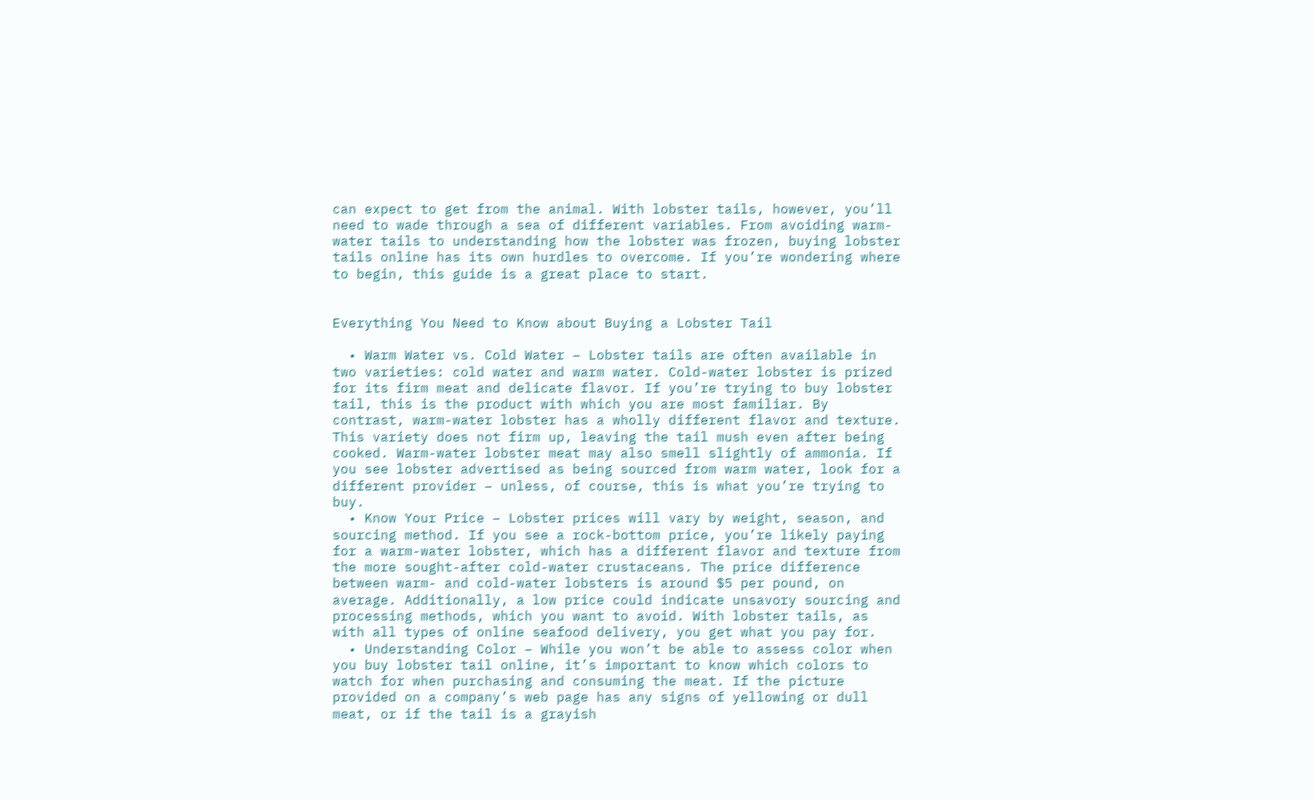can expect to get from the animal. With lobster tails, however, you’ll need to wade through a sea of different variables. From avoiding warm-water tails to understanding how the lobster was frozen, buying lobster tails online has its own hurdles to overcome. If you’re wondering where to begin, this guide is a great place to start.


Everything You Need to Know about Buying a Lobster Tail

  • Warm Water vs. Cold Water – Lobster tails are often available in two varieties: cold water and warm water. Cold-water lobster is prized for its firm meat and delicate flavor. If you’re trying to buy lobster tail, this is the product with which you are most familiar. By contrast, warm-water lobster has a wholly different flavor and texture. This variety does not firm up, leaving the tail mush even after being cooked. Warm-water lobster meat may also smell slightly of ammonia. If you see lobster advertised as being sourced from warm water, look for a different provider – unless, of course, this is what you’re trying to buy.
  • Know Your Price – Lobster prices will vary by weight, season, and sourcing method. If you see a rock-bottom price, you’re likely paying for a warm-water lobster, which has a different flavor and texture from the more sought-after cold-water crustaceans. The price difference between warm- and cold-water lobsters is around $5 per pound, on average. Additionally, a low price could indicate unsavory sourcing and processing methods, which you want to avoid. With lobster tails, as with all types of online seafood delivery, you get what you pay for.
  • Understanding Color – While you won’t be able to assess color when you buy lobster tail online, it’s important to know which colors to watch for when purchasing and consuming the meat. If the picture provided on a company’s web page has any signs of yellowing or dull meat, or if the tail is a grayish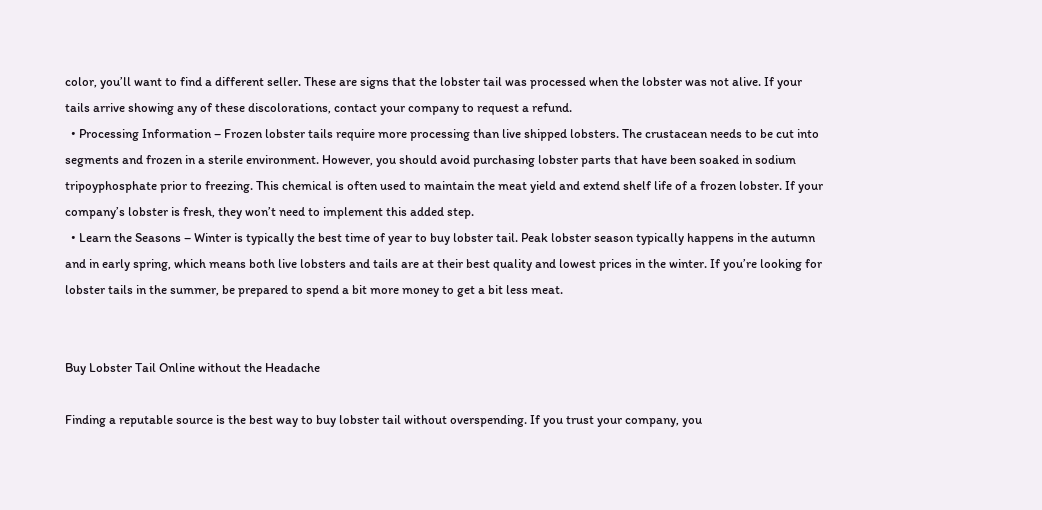color, you’ll want to find a different seller. These are signs that the lobster tail was processed when the lobster was not alive. If your tails arrive showing any of these discolorations, contact your company to request a refund.
  • Processing Information – Frozen lobster tails require more processing than live shipped lobsters. The crustacean needs to be cut into segments and frozen in a sterile environment. However, you should avoid purchasing lobster parts that have been soaked in sodium tripoyphosphate prior to freezing. This chemical is often used to maintain the meat yield and extend shelf life of a frozen lobster. If your company’s lobster is fresh, they won’t need to implement this added step.
  • Learn the Seasons – Winter is typically the best time of year to buy lobster tail. Peak lobster season typically happens in the autumn and in early spring, which means both live lobsters and tails are at their best quality and lowest prices in the winter. If you’re looking for lobster tails in the summer, be prepared to spend a bit more money to get a bit less meat.


Buy Lobster Tail Online without the Headache

Finding a reputable source is the best way to buy lobster tail without overspending. If you trust your company, you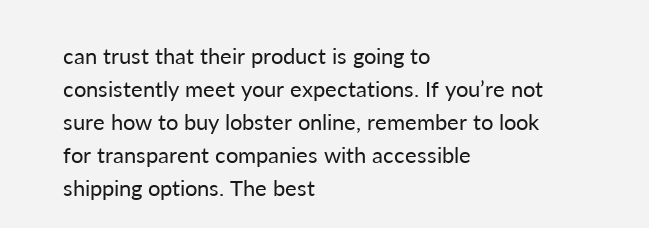can trust that their product is going to consistently meet your expectations. If you’re not sure how to buy lobster online, remember to look for transparent companies with accessible shipping options. The best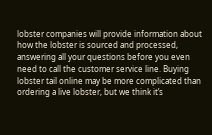lobster companies will provide information about how the lobster is sourced and processed, answering all your questions before you even need to call the customer service line. Buying lobster tail online may be more complicated than ordering a live lobster, but we think it’s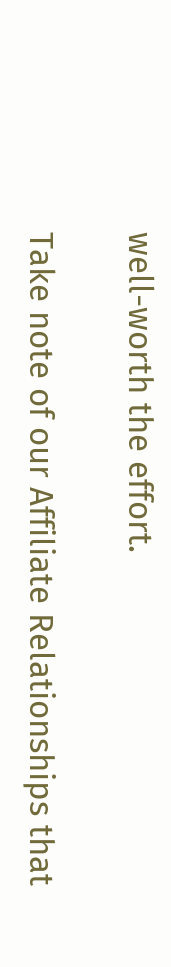well-worth the effort.

Take note of our Affiliate Relationships that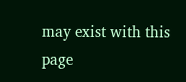may exist with this page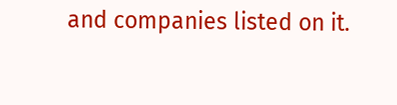and companies listed on it.